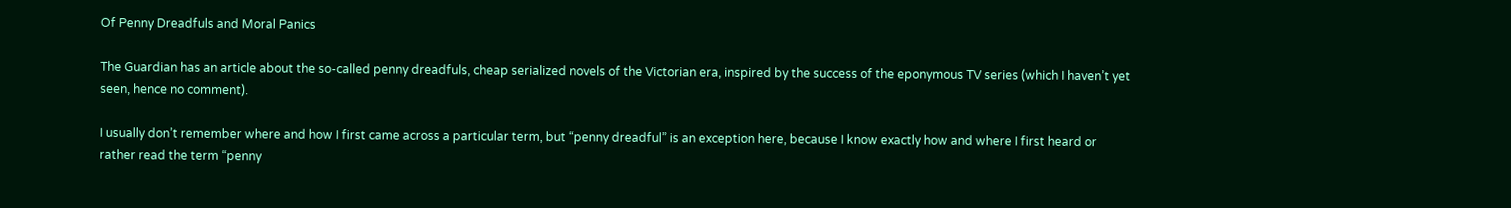Of Penny Dreadfuls and Moral Panics

The Guardian has an article about the so-called penny dreadfuls, cheap serialized novels of the Victorian era, inspired by the success of the eponymous TV series (which I haven’t yet seen, hence no comment).

I usually don’t remember where and how I first came across a particular term, but “penny dreadful” is an exception here, because I know exactly how and where I first heard or rather read the term “penny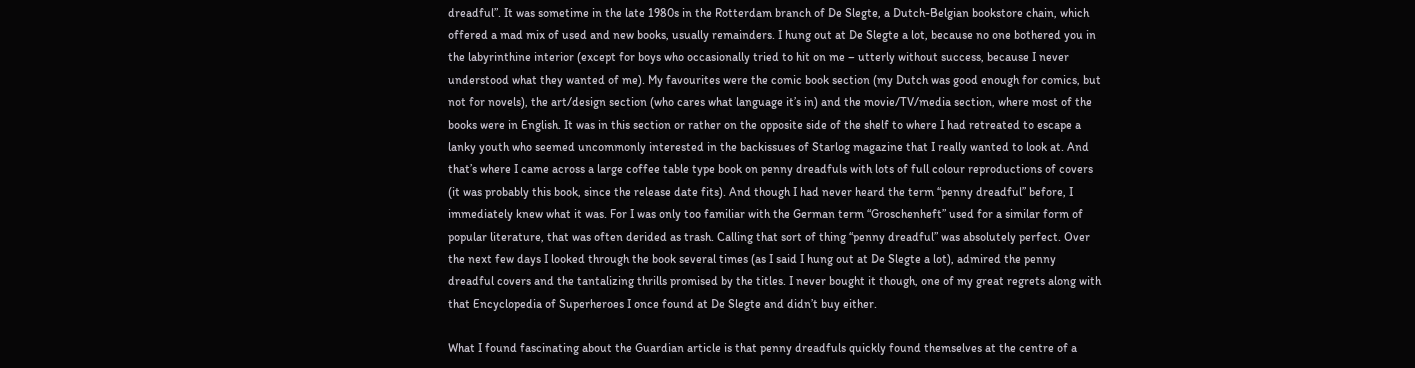dreadful”. It was sometime in the late 1980s in the Rotterdam branch of De Slegte, a Dutch-Belgian bookstore chain, which offered a mad mix of used and new books, usually remainders. I hung out at De Slegte a lot, because no one bothered you in the labyrinthine interior (except for boys who occasionally tried to hit on me – utterly without success, because I never understood what they wanted of me). My favourites were the comic book section (my Dutch was good enough for comics, but not for novels), the art/design section (who cares what language it’s in) and the movie/TV/media section, where most of the books were in English. It was in this section or rather on the opposite side of the shelf to where I had retreated to escape a lanky youth who seemed uncommonly interested in the backissues of Starlog magazine that I really wanted to look at. And that’s where I came across a large coffee table type book on penny dreadfuls with lots of full colour reproductions of covers (it was probably this book, since the release date fits). And though I had never heard the term “penny dreadful” before, I immediately knew what it was. For I was only too familiar with the German term “Groschenheft” used for a similar form of popular literature, that was often derided as trash. Calling that sort of thing “penny dreadful” was absolutely perfect. Over the next few days I looked through the book several times (as I said I hung out at De Slegte a lot), admired the penny dreadful covers and the tantalizing thrills promised by the titles. I never bought it though, one of my great regrets along with that Encyclopedia of Superheroes I once found at De Slegte and didn’t buy either.

What I found fascinating about the Guardian article is that penny dreadfuls quickly found themselves at the centre of a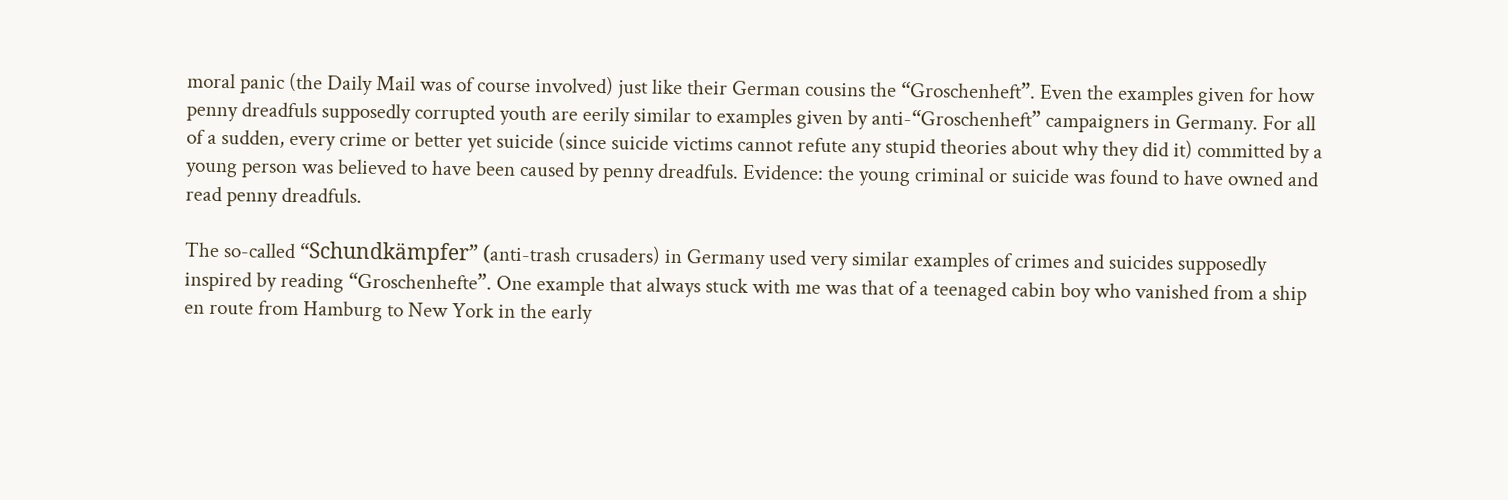moral panic (the Daily Mail was of course involved) just like their German cousins the “Groschenheft”. Even the examples given for how penny dreadfuls supposedly corrupted youth are eerily similar to examples given by anti-“Groschenheft” campaigners in Germany. For all of a sudden, every crime or better yet suicide (since suicide victims cannot refute any stupid theories about why they did it) committed by a young person was believed to have been caused by penny dreadfuls. Evidence: the young criminal or suicide was found to have owned and read penny dreadfuls.

The so-called “Schundkämpfer” (anti-trash crusaders) in Germany used very similar examples of crimes and suicides supposedly inspired by reading “Groschenhefte”. One example that always stuck with me was that of a teenaged cabin boy who vanished from a ship en route from Hamburg to New York in the early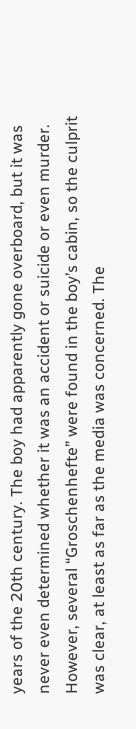years of the 20th century. The boy had apparently gone overboard, but it was never even determined whether it was an accident or suicide or even murder. However, several “Groschenhefte” were found in the boy’s cabin, so the culprit was clear, at least as far as the media was concerned. The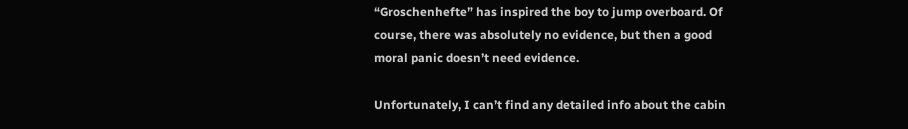“Groschenhefte” has inspired the boy to jump overboard. Of course, there was absolutely no evidence, but then a good moral panic doesn’t need evidence.

Unfortunately, I can’t find any detailed info about the cabin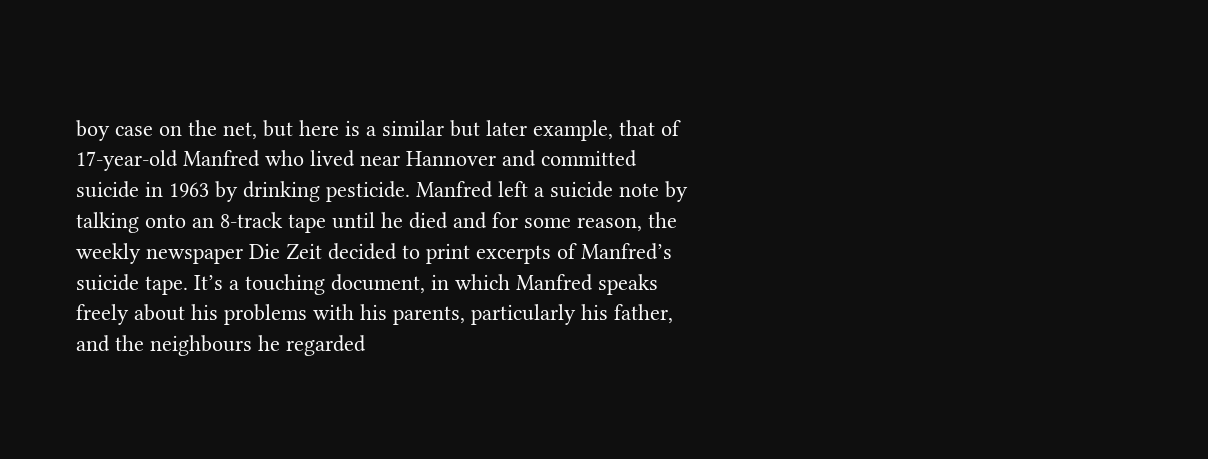boy case on the net, but here is a similar but later example, that of 17-year-old Manfred who lived near Hannover and committed suicide in 1963 by drinking pesticide. Manfred left a suicide note by talking onto an 8-track tape until he died and for some reason, the weekly newspaper Die Zeit decided to print excerpts of Manfred’s suicide tape. It’s a touching document, in which Manfred speaks freely about his problems with his parents, particularly his father, and the neighbours he regarded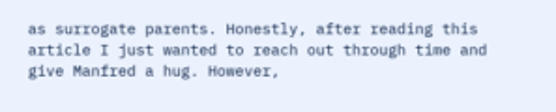as surrogate parents. Honestly, after reading this article I just wanted to reach out through time and give Manfred a hug. However,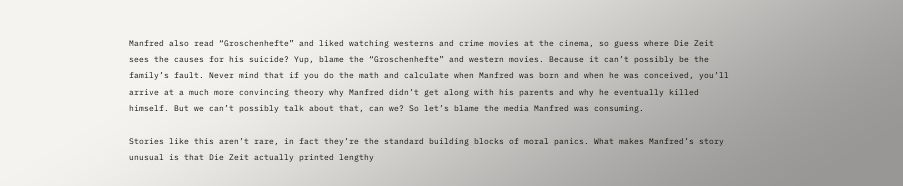Manfred also read “Groschenhefte” and liked watching westerns and crime movies at the cinema, so guess where Die Zeit sees the causes for his suicide? Yup, blame the “Groschenhefte” and western movies. Because it can’t possibly be the family’s fault. Never mind that if you do the math and calculate when Manfred was born and when he was conceived, you’ll arrive at a much more convincing theory why Manfred didn’t get along with his parents and why he eventually killed himself. But we can’t possibly talk about that, can we? So let’s blame the media Manfred was consuming.

Stories like this aren’t rare, in fact they’re the standard building blocks of moral panics. What makes Manfred’s story unusual is that Die Zeit actually printed lengthy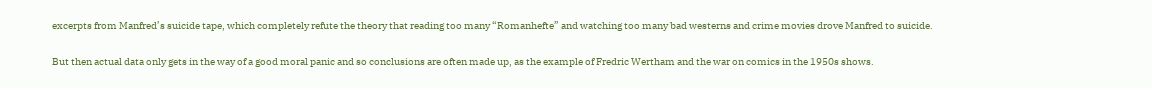excerpts from Manfred’s suicide tape, which completely refute the theory that reading too many “Romanhefte” and watching too many bad westerns and crime movies drove Manfred to suicide.

But then actual data only gets in the way of a good moral panic and so conclusions are often made up, as the example of Fredric Wertham and the war on comics in the 1950s shows.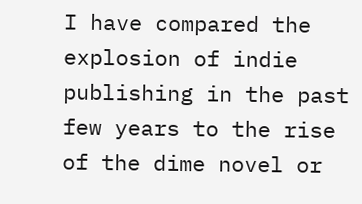I have compared the explosion of indie publishing in the past few years to the rise of the dime novel or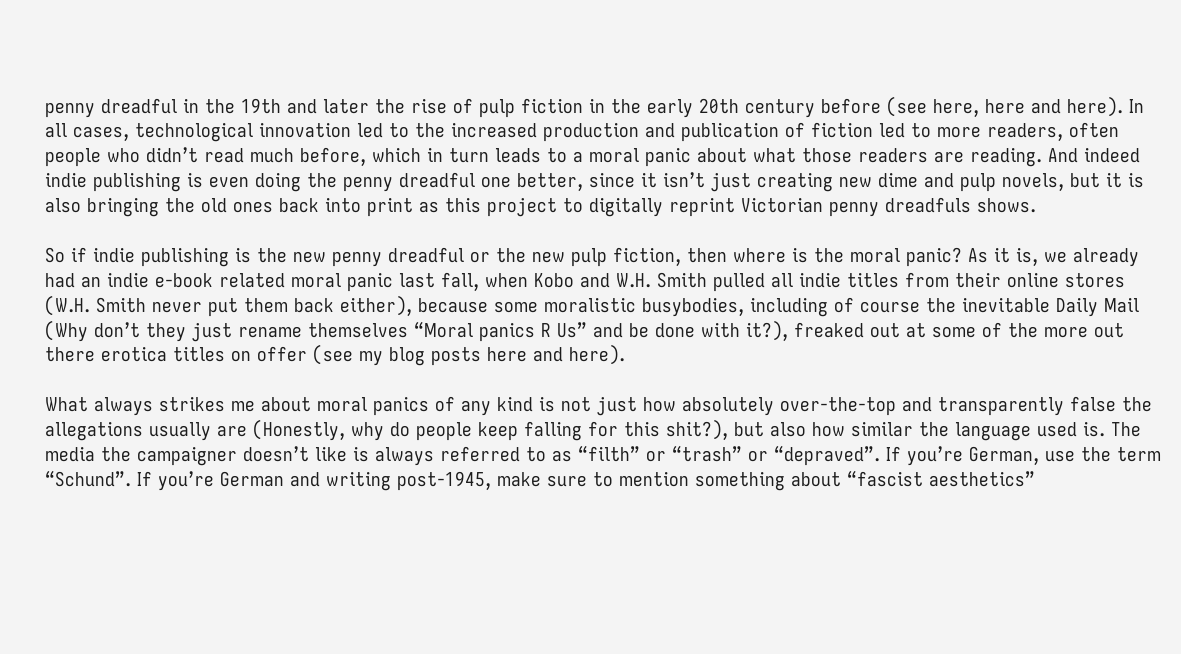penny dreadful in the 19th and later the rise of pulp fiction in the early 20th century before (see here, here and here). In all cases, technological innovation led to the increased production and publication of fiction led to more readers, often people who didn’t read much before, which in turn leads to a moral panic about what those readers are reading. And indeed indie publishing is even doing the penny dreadful one better, since it isn’t just creating new dime and pulp novels, but it is also bringing the old ones back into print as this project to digitally reprint Victorian penny dreadfuls shows.

So if indie publishing is the new penny dreadful or the new pulp fiction, then where is the moral panic? As it is, we already had an indie e-book related moral panic last fall, when Kobo and W.H. Smith pulled all indie titles from their online stores (W.H. Smith never put them back either), because some moralistic busybodies, including of course the inevitable Daily Mail (Why don’t they just rename themselves “Moral panics R Us” and be done with it?), freaked out at some of the more out there erotica titles on offer (see my blog posts here and here).

What always strikes me about moral panics of any kind is not just how absolutely over-the-top and transparently false the allegations usually are (Honestly, why do people keep falling for this shit?), but also how similar the language used is. The media the campaigner doesn’t like is always referred to as “filth” or “trash” or “depraved”. If you’re German, use the term “Schund”. If you’re German and writing post-1945, make sure to mention something about “fascist aesthetics”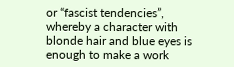or “fascist tendencies”, whereby a character with blonde hair and blue eyes is enough to make a work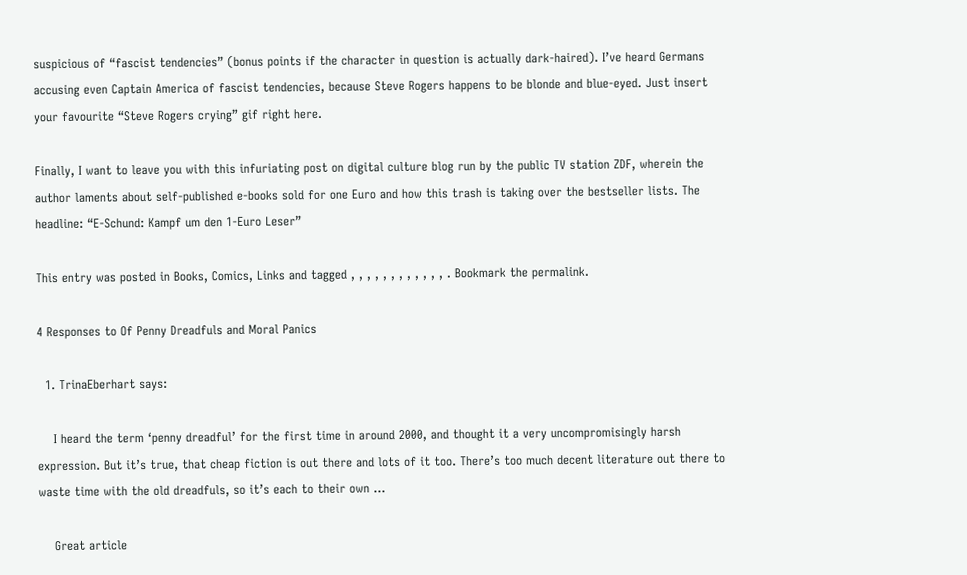suspicious of “fascist tendencies” (bonus points if the character in question is actually dark-haired). I’ve heard Germans accusing even Captain America of fascist tendencies, because Steve Rogers happens to be blonde and blue-eyed. Just insert your favourite “Steve Rogers crying” gif right here.

Finally, I want to leave you with this infuriating post on digital culture blog run by the public TV station ZDF, wherein the author laments about self-published e-books sold for one Euro and how this trash is taking over the bestseller lists. The headline: “E-Schund: Kampf um den 1-Euro Leser”

This entry was posted in Books, Comics, Links and tagged , , , , , , , , , , , , . Bookmark the permalink.

4 Responses to Of Penny Dreadfuls and Moral Panics

  1. TrinaEberhart says:

    I heard the term ‘penny dreadful’ for the first time in around 2000, and thought it a very uncompromisingly harsh expression. But it’s true, that cheap fiction is out there and lots of it too. There’s too much decent literature out there to waste time with the old dreadfuls, so it’s each to their own …

    Great article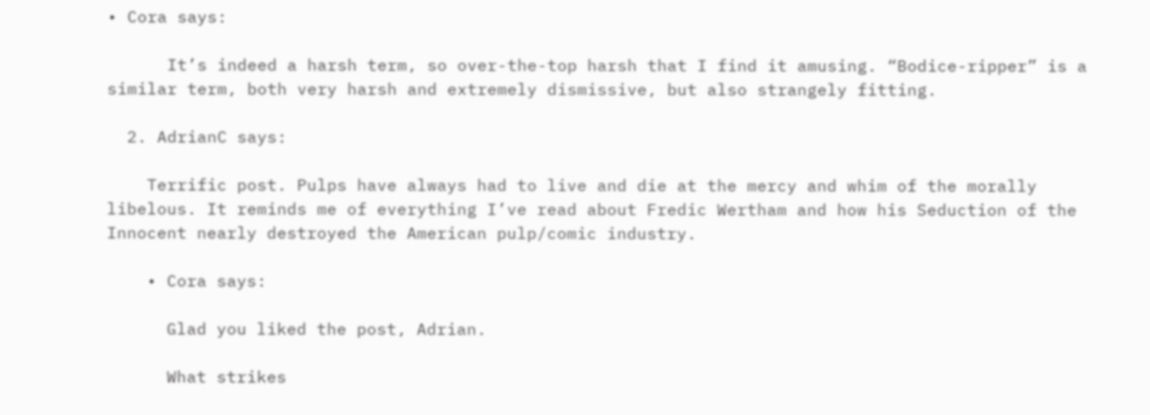• Cora says:

      It’s indeed a harsh term, so over-the-top harsh that I find it amusing. “Bodice-ripper” is a similar term, both very harsh and extremely dismissive, but also strangely fitting.

  2. AdrianC says:

    Terrific post. Pulps have always had to live and die at the mercy and whim of the morally libelous. It reminds me of everything I’ve read about Fredic Wertham and how his Seduction of the Innocent nearly destroyed the American pulp/comic industry.

    • Cora says:

      Glad you liked the post, Adrian.

      What strikes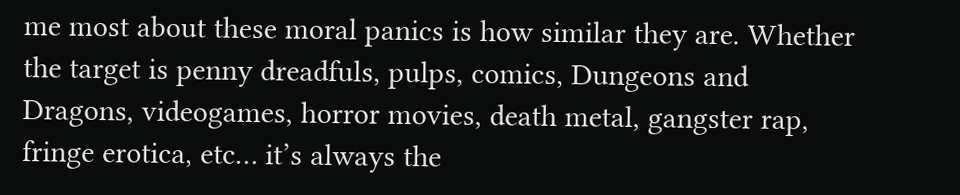me most about these moral panics is how similar they are. Whether the target is penny dreadfuls, pulps, comics, Dungeons and Dragons, videogames, horror movies, death metal, gangster rap, fringe erotica, etc… it’s always the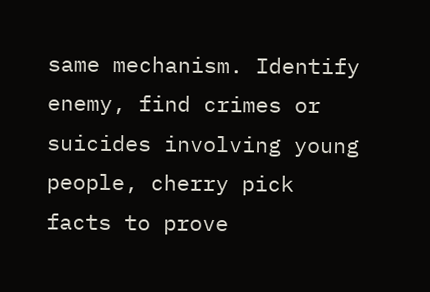same mechanism. Identify enemy, find crimes or suicides involving young people, cherry pick facts to prove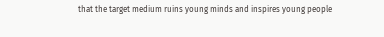that the target medium ruins young minds and inspires young people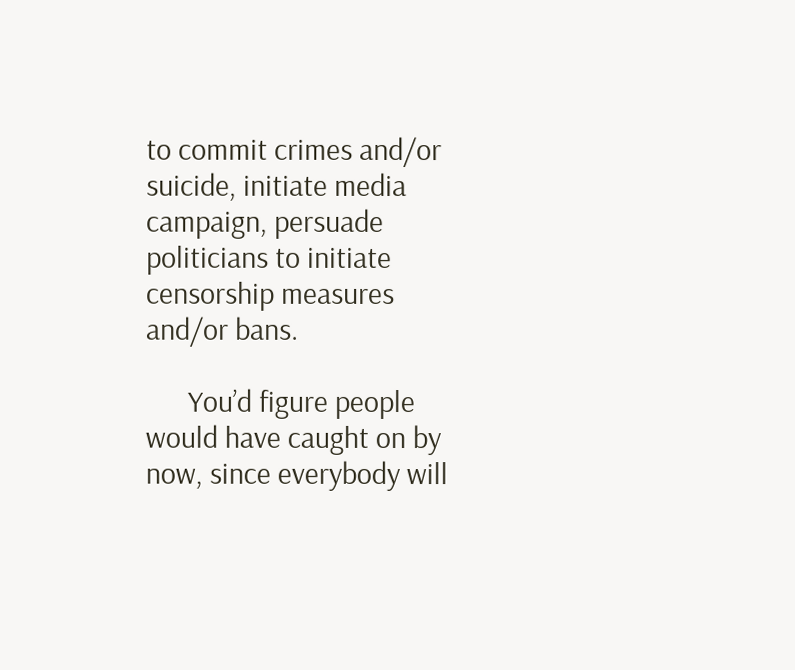to commit crimes and/or suicide, initiate media campaign, persuade politicians to initiate censorship measures and/or bans.

      You’d figure people would have caught on by now, since everybody will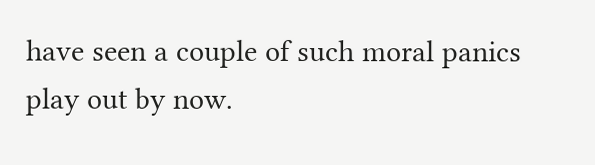have seen a couple of such moral panics play out by now.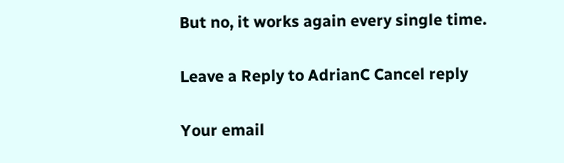But no, it works again every single time.

Leave a Reply to AdrianC Cancel reply

Your email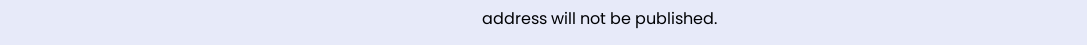address will not be published.